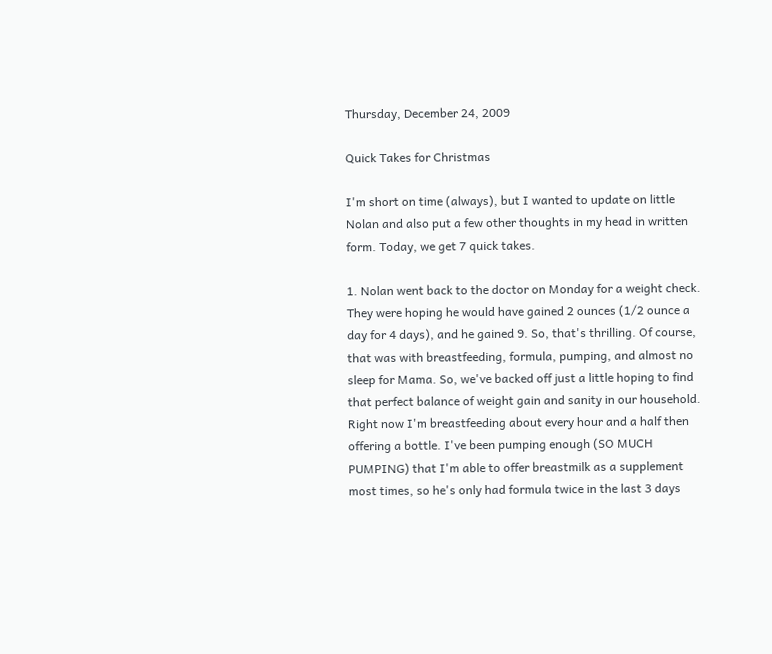Thursday, December 24, 2009

Quick Takes for Christmas

I'm short on time (always), but I wanted to update on little Nolan and also put a few other thoughts in my head in written form. Today, we get 7 quick takes.

1. Nolan went back to the doctor on Monday for a weight check. They were hoping he would have gained 2 ounces (1/2 ounce a day for 4 days), and he gained 9. So, that's thrilling. Of course, that was with breastfeeding, formula, pumping, and almost no sleep for Mama. So, we've backed off just a little hoping to find that perfect balance of weight gain and sanity in our household. Right now I'm breastfeeding about every hour and a half then offering a bottle. I've been pumping enough (SO MUCH PUMPING) that I'm able to offer breastmilk as a supplement most times, so he's only had formula twice in the last 3 days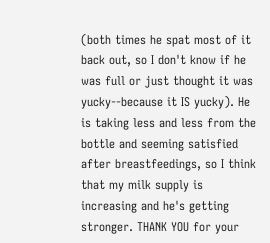(both times he spat most of it back out, so I don't know if he was full or just thought it was yucky--because it IS yucky). He is taking less and less from the bottle and seeming satisfied after breastfeedings, so I think that my milk supply is increasing and he's getting stronger. THANK YOU for your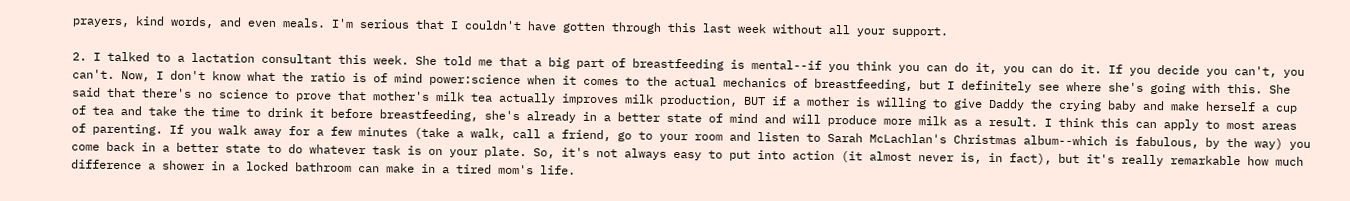prayers, kind words, and even meals. I'm serious that I couldn't have gotten through this last week without all your support.

2. I talked to a lactation consultant this week. She told me that a big part of breastfeeding is mental--if you think you can do it, you can do it. If you decide you can't, you can't. Now, I don't know what the ratio is of mind power:science when it comes to the actual mechanics of breastfeeding, but I definitely see where she's going with this. She said that there's no science to prove that mother's milk tea actually improves milk production, BUT if a mother is willing to give Daddy the crying baby and make herself a cup of tea and take the time to drink it before breastfeeding, she's already in a better state of mind and will produce more milk as a result. I think this can apply to most areas of parenting. If you walk away for a few minutes (take a walk, call a friend, go to your room and listen to Sarah McLachlan's Christmas album--which is fabulous, by the way) you come back in a better state to do whatever task is on your plate. So, it's not always easy to put into action (it almost never is, in fact), but it's really remarkable how much difference a shower in a locked bathroom can make in a tired mom's life.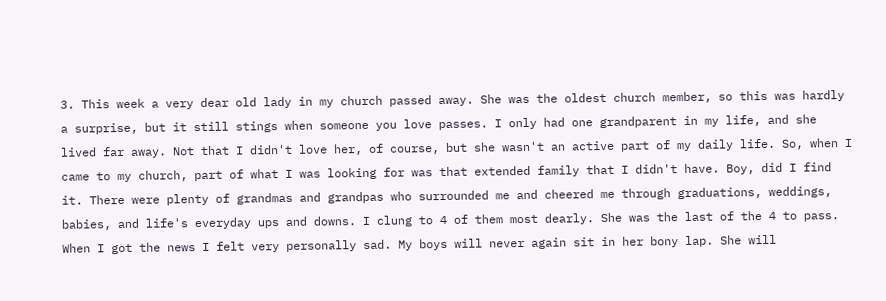3. This week a very dear old lady in my church passed away. She was the oldest church member, so this was hardly a surprise, but it still stings when someone you love passes. I only had one grandparent in my life, and she lived far away. Not that I didn't love her, of course, but she wasn't an active part of my daily life. So, when I came to my church, part of what I was looking for was that extended family that I didn't have. Boy, did I find it. There were plenty of grandmas and grandpas who surrounded me and cheered me through graduations, weddings, babies, and life's everyday ups and downs. I clung to 4 of them most dearly. She was the last of the 4 to pass. When I got the news I felt very personally sad. My boys will never again sit in her bony lap. She will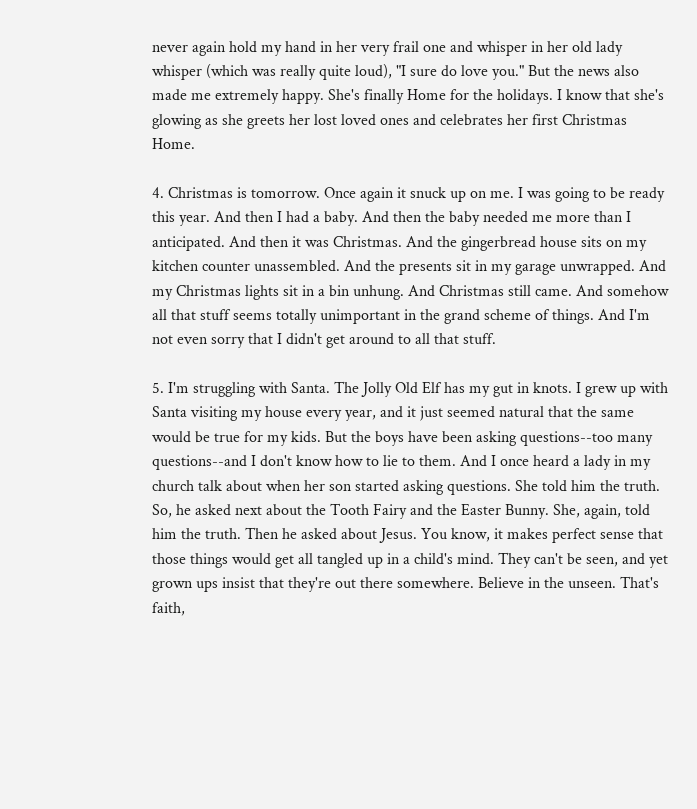never again hold my hand in her very frail one and whisper in her old lady whisper (which was really quite loud), "I sure do love you." But the news also made me extremely happy. She's finally Home for the holidays. I know that she's glowing as she greets her lost loved ones and celebrates her first Christmas Home.

4. Christmas is tomorrow. Once again it snuck up on me. I was going to be ready this year. And then I had a baby. And then the baby needed me more than I anticipated. And then it was Christmas. And the gingerbread house sits on my kitchen counter unassembled. And the presents sit in my garage unwrapped. And my Christmas lights sit in a bin unhung. And Christmas still came. And somehow all that stuff seems totally unimportant in the grand scheme of things. And I'm not even sorry that I didn't get around to all that stuff.

5. I'm struggling with Santa. The Jolly Old Elf has my gut in knots. I grew up with Santa visiting my house every year, and it just seemed natural that the same would be true for my kids. But the boys have been asking questions--too many questions--and I don't know how to lie to them. And I once heard a lady in my church talk about when her son started asking questions. She told him the truth. So, he asked next about the Tooth Fairy and the Easter Bunny. She, again, told him the truth. Then he asked about Jesus. You know, it makes perfect sense that those things would get all tangled up in a child's mind. They can't be seen, and yet grown ups insist that they're out there somewhere. Believe in the unseen. That's faith,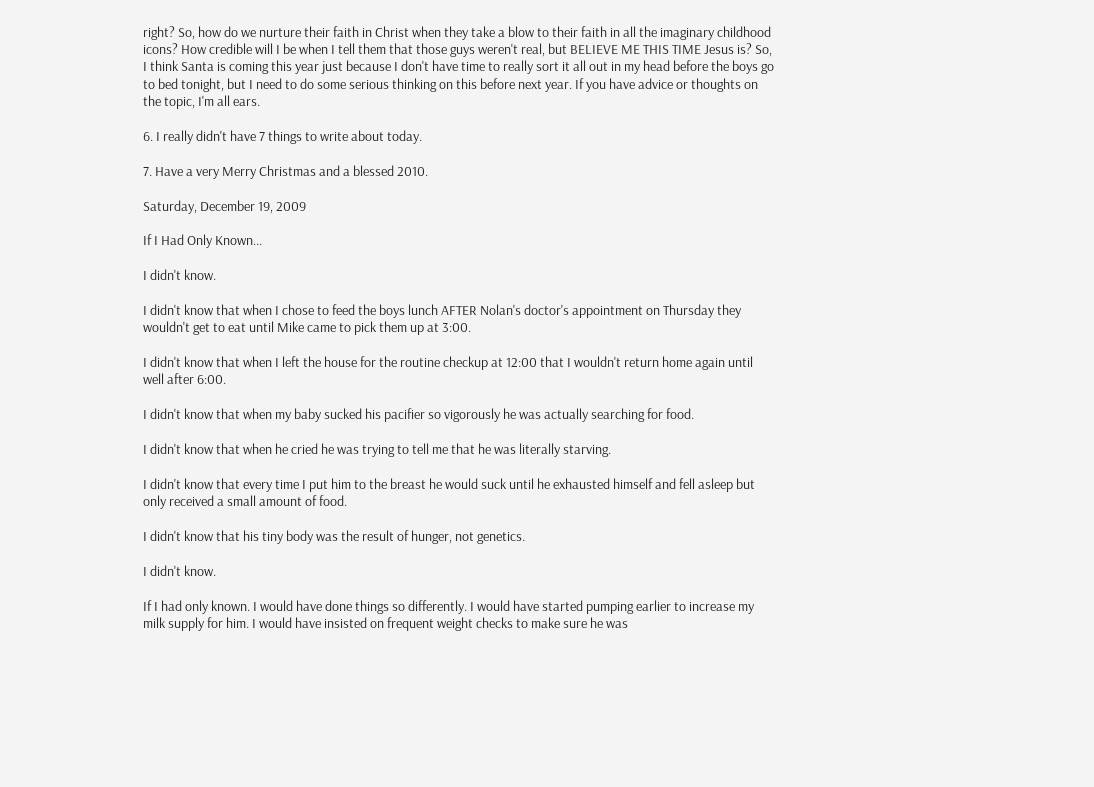right? So, how do we nurture their faith in Christ when they take a blow to their faith in all the imaginary childhood icons? How credible will I be when I tell them that those guys weren't real, but BELIEVE ME THIS TIME Jesus is? So, I think Santa is coming this year just because I don't have time to really sort it all out in my head before the boys go to bed tonight, but I need to do some serious thinking on this before next year. If you have advice or thoughts on the topic, I'm all ears.

6. I really didn't have 7 things to write about today.

7. Have a very Merry Christmas and a blessed 2010.

Saturday, December 19, 2009

If I Had Only Known...

I didn't know.

I didn't know that when I chose to feed the boys lunch AFTER Nolan's doctor's appointment on Thursday they wouldn't get to eat until Mike came to pick them up at 3:00.

I didn't know that when I left the house for the routine checkup at 12:00 that I wouldn't return home again until well after 6:00.

I didn't know that when my baby sucked his pacifier so vigorously he was actually searching for food.

I didn't know that when he cried he was trying to tell me that he was literally starving.

I didn't know that every time I put him to the breast he would suck until he exhausted himself and fell asleep but only received a small amount of food.

I didn't know that his tiny body was the result of hunger, not genetics.

I didn't know.

If I had only known. I would have done things so differently. I would have started pumping earlier to increase my milk supply for him. I would have insisted on frequent weight checks to make sure he was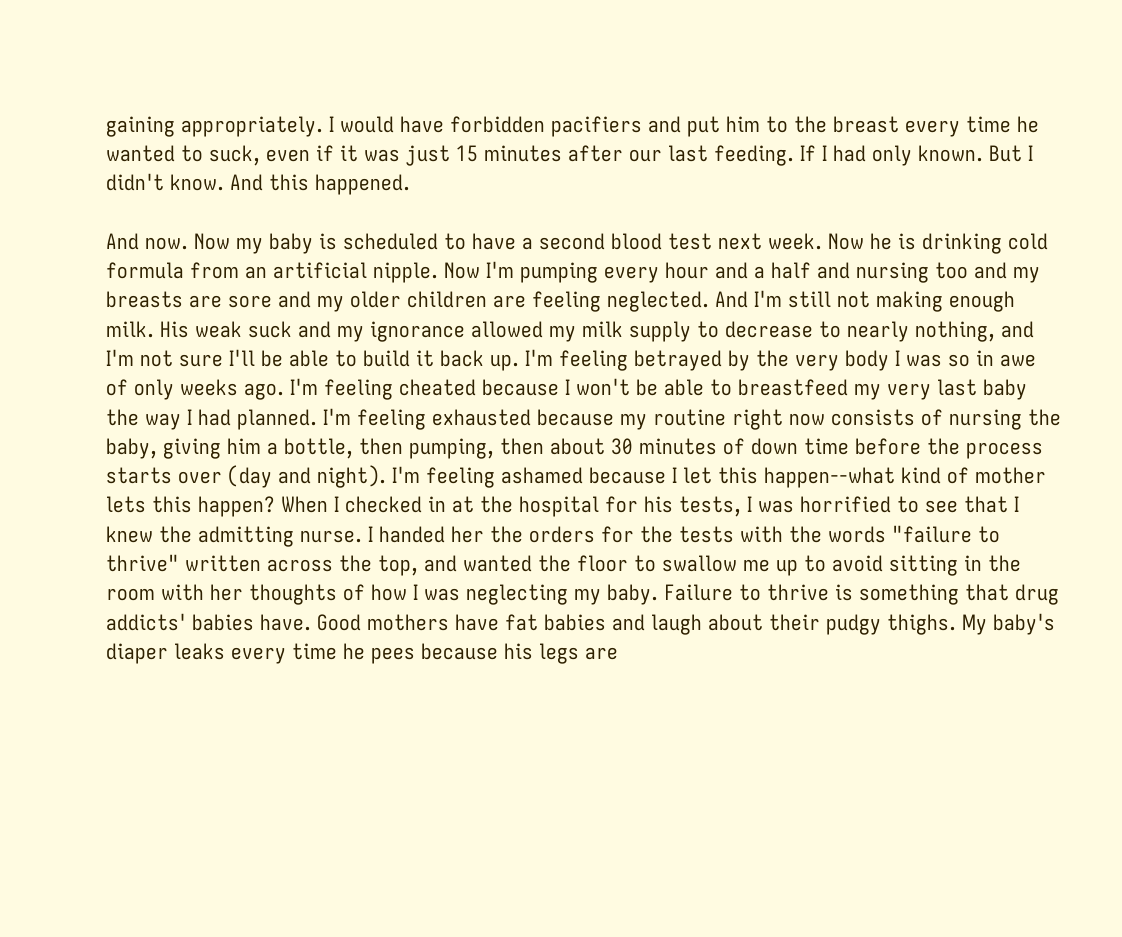gaining appropriately. I would have forbidden pacifiers and put him to the breast every time he wanted to suck, even if it was just 15 minutes after our last feeding. If I had only known. But I didn't know. And this happened.

And now. Now my baby is scheduled to have a second blood test next week. Now he is drinking cold formula from an artificial nipple. Now I'm pumping every hour and a half and nursing too and my breasts are sore and my older children are feeling neglected. And I'm still not making enough milk. His weak suck and my ignorance allowed my milk supply to decrease to nearly nothing, and I'm not sure I'll be able to build it back up. I'm feeling betrayed by the very body I was so in awe of only weeks ago. I'm feeling cheated because I won't be able to breastfeed my very last baby the way I had planned. I'm feeling exhausted because my routine right now consists of nursing the baby, giving him a bottle, then pumping, then about 30 minutes of down time before the process starts over (day and night). I'm feeling ashamed because I let this happen--what kind of mother lets this happen? When I checked in at the hospital for his tests, I was horrified to see that I knew the admitting nurse. I handed her the orders for the tests with the words "failure to thrive" written across the top, and wanted the floor to swallow me up to avoid sitting in the room with her thoughts of how I was neglecting my baby. Failure to thrive is something that drug addicts' babies have. Good mothers have fat babies and laugh about their pudgy thighs. My baby's diaper leaks every time he pees because his legs are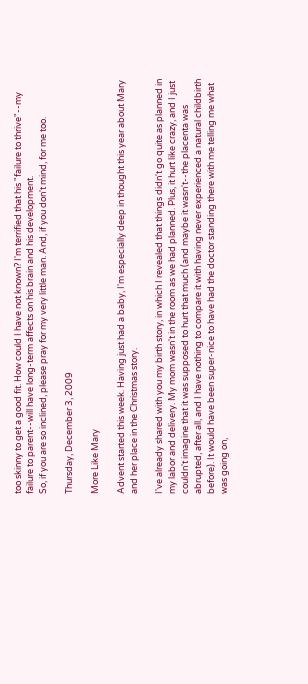too skinny to get a good fit. How could I have not known? I'm terrified that his "failure to thrive"--my failure to parent--will have long-term affects on his brain and his development.
So, if you are so inclined, please pray for my very little man. And, if you don't mind, for me too.

Thursday, December 3, 2009

More Like Mary

Advent started this week. Having just had a baby, I'm especially deep in thought this year about Mary and her place in the Christmas story.

I've already shared with you my birth story, in which I revealed that things didn't go quite as planned in my labor and delivery. My mom wasn't in the room as we had planned. Plus, it hurt like crazy, and I just couldn't imagine that it was supposed to hurt that much (and maybe it wasn't--the placenta was abrupted, after all, and I have nothing to compare it with having never experienced a natural childbirth before). It would have been super-nice to have had the doctor standing there with me telling me what was going on,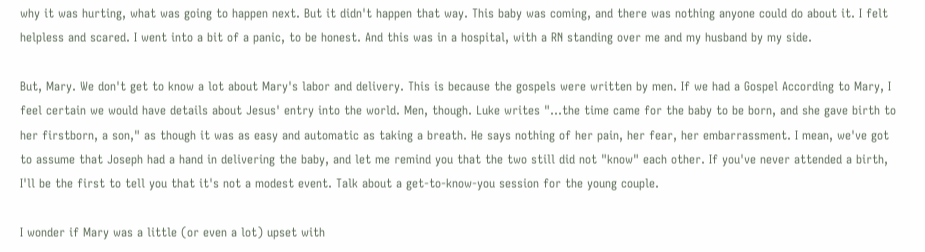why it was hurting, what was going to happen next. But it didn't happen that way. This baby was coming, and there was nothing anyone could do about it. I felt helpless and scared. I went into a bit of a panic, to be honest. And this was in a hospital, with a RN standing over me and my husband by my side.

But, Mary. We don't get to know a lot about Mary's labor and delivery. This is because the gospels were written by men. If we had a Gospel According to Mary, I feel certain we would have details about Jesus' entry into the world. Men, though. Luke writes "...the time came for the baby to be born, and she gave birth to her firstborn, a son," as though it was as easy and automatic as taking a breath. He says nothing of her pain, her fear, her embarrassment. I mean, we've got to assume that Joseph had a hand in delivering the baby, and let me remind you that the two still did not "know" each other. If you've never attended a birth, I'll be the first to tell you that it's not a modest event. Talk about a get-to-know-you session for the young couple.

I wonder if Mary was a little (or even a lot) upset with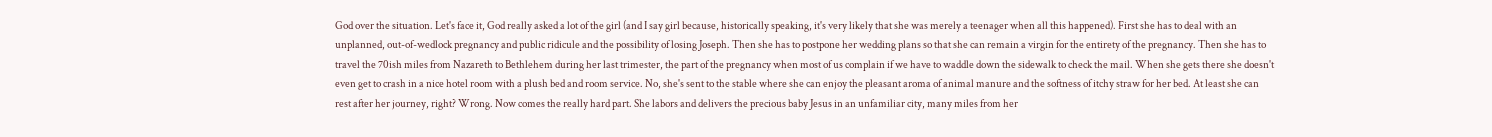God over the situation. Let's face it, God really asked a lot of the girl (and I say girl because, historically speaking, it's very likely that she was merely a teenager when all this happened). First she has to deal with an unplanned, out-of-wedlock pregnancy and public ridicule and the possibility of losing Joseph. Then she has to postpone her wedding plans so that she can remain a virgin for the entirety of the pregnancy. Then she has to travel the 70ish miles from Nazareth to Bethlehem during her last trimester, the part of the pregnancy when most of us complain if we have to waddle down the sidewalk to check the mail. When she gets there she doesn't even get to crash in a nice hotel room with a plush bed and room service. No, she's sent to the stable where she can enjoy the pleasant aroma of animal manure and the softness of itchy straw for her bed. At least she can rest after her journey, right? Wrong. Now comes the really hard part. She labors and delivers the precious baby Jesus in an unfamiliar city, many miles from her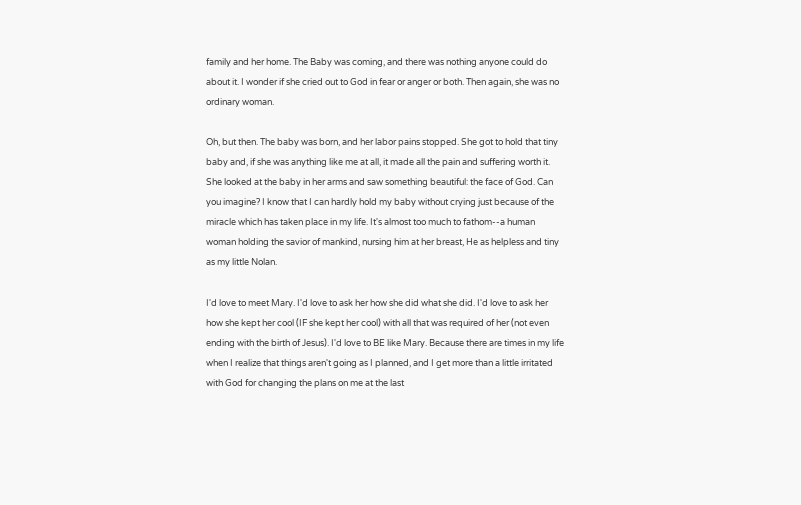family and her home. The Baby was coming, and there was nothing anyone could do about it. I wonder if she cried out to God in fear or anger or both. Then again, she was no ordinary woman.

Oh, but then. The baby was born, and her labor pains stopped. She got to hold that tiny baby and, if she was anything like me at all, it made all the pain and suffering worth it. She looked at the baby in her arms and saw something beautiful: the face of God. Can you imagine? I know that I can hardly hold my baby without crying just because of the miracle which has taken place in my life. It's almost too much to fathom--a human woman holding the savior of mankind, nursing him at her breast, He as helpless and tiny as my little Nolan.

I'd love to meet Mary. I'd love to ask her how she did what she did. I'd love to ask her how she kept her cool (IF she kept her cool) with all that was required of her (not even ending with the birth of Jesus). I'd love to BE like Mary. Because there are times in my life when I realize that things aren't going as I planned, and I get more than a little irritated with God for changing the plans on me at the last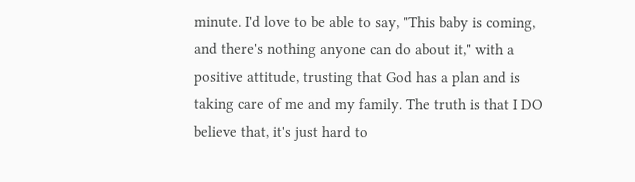minute. I'd love to be able to say, "This baby is coming, and there's nothing anyone can do about it," with a positive attitude, trusting that God has a plan and is taking care of me and my family. The truth is that I DO believe that, it's just hard to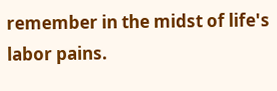remember in the midst of life's labor pains.